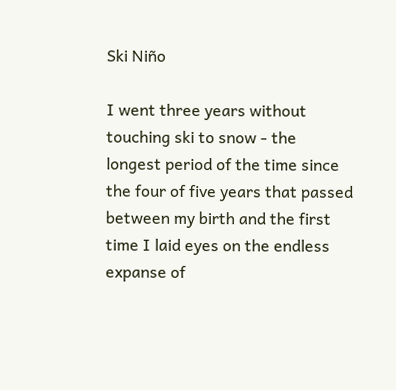Ski Niño

I went three years without touching ski to snow - the longest period of the time since the four of five years that passed between my birth and the first time I laid eyes on the endless expanse of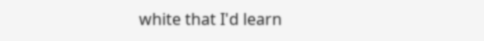white that I'd learn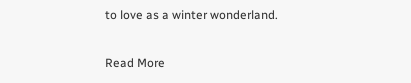to love as a winter wonderland.

Read More